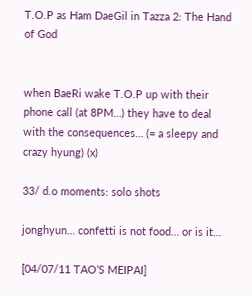T.O.P as Ham DaeGil in Tazza 2: The Hand of God


when BaeRi wake T.O.P up with their phone call (at 8PM…) they have to deal with the consequences… (= a sleepy and crazy hyung) (x)

33/ d.o moments: solo shots

jonghyun… confetti is not food… or is it…

[04/07/11 TAO’S MEIPAI]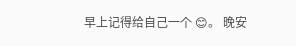早上记得给自己一个 😊。 晚安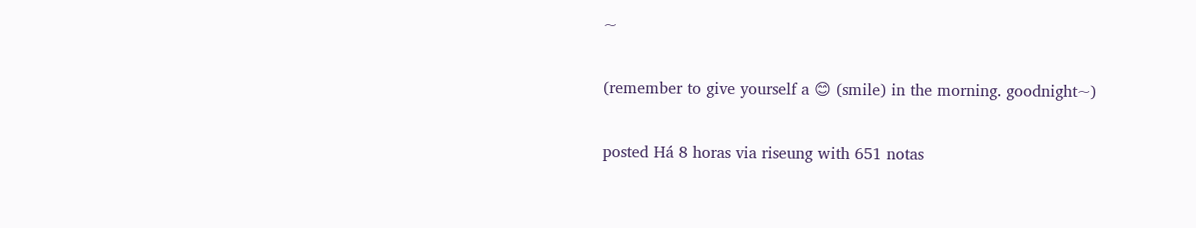~

(remember to give yourself a 😊 (smile) in the morning. goodnight~)

posted Há 8 horas via riseung with 651 notas